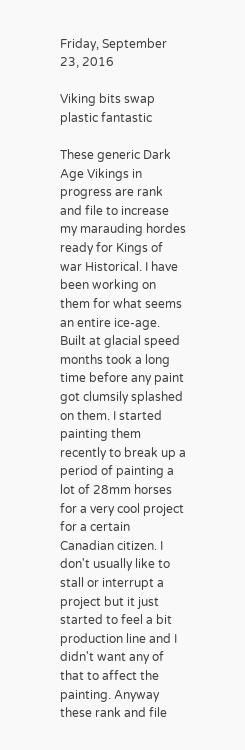Friday, September 23, 2016

Viking bits swap plastic fantastic

These generic Dark Age Vikings in progress are rank and file to increase my marauding hordes ready for Kings of war Historical. I have been working on them for what seems an entire ice-age. Built at glacial speed months took a long time before any paint got clumsily splashed on them. I started painting them recently to break up a period of painting a lot of 28mm horses for a very cool project for a certain Canadian citizen. I don't usually like to stall or interrupt a project but it just started to feel a bit production line and I didn't want any of that to affect the painting. Anyway these rank and file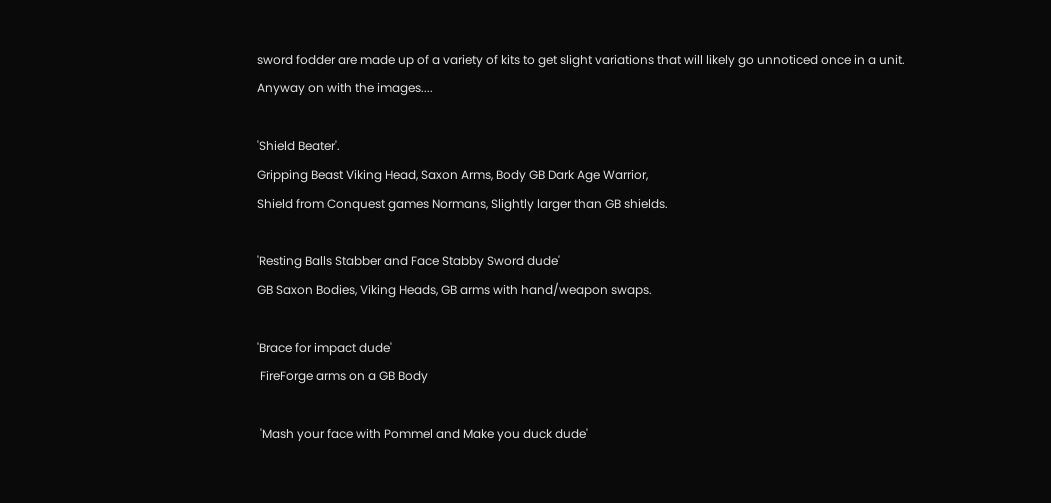sword fodder are made up of a variety of kits to get slight variations that will likely go unnoticed once in a unit.
Anyway on with the images....

'Shield Beater'.
Gripping Beast Viking Head, Saxon Arms, Body GB Dark Age Warrior,
Shield from Conquest games Normans, Slightly larger than GB shields.

'Resting Balls Stabber and Face Stabby Sword dude'
GB Saxon Bodies, Viking Heads, GB arms with hand/weapon swaps.

'Brace for impact dude'
 FireForge arms on a GB Body

 'Mash your face with Pommel and Make you duck dude'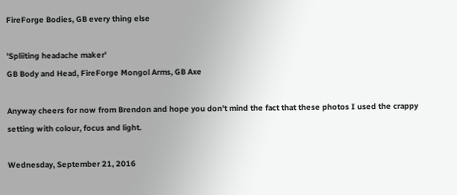FireForge Bodies, GB every thing else

'Spliiting headache maker'
GB Body and Head, FireForge Mongol Arms, GB Axe

Anyway cheers for now from Brendon and hope you don't mind the fact that these photos I used the crappy setting with colour, focus and light.

Wednesday, September 21, 2016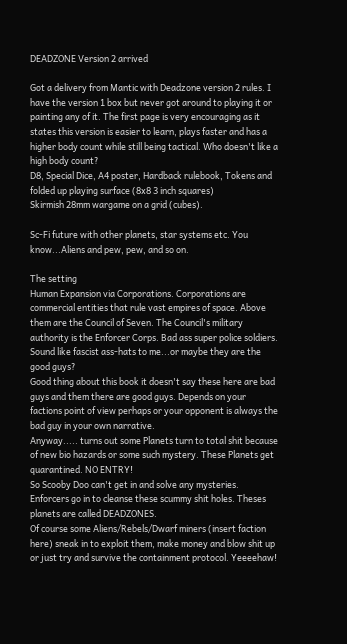DEADZONE Version 2 arrived

Got a delivery from Mantic with Deadzone version 2 rules. I have the version 1 box but never got around to playing it or painting any of it. The first page is very encouraging as it states this version is easier to learn, plays faster and has a higher body count while still being tactical. Who doesn't like a high body count?
D8, Special Dice, A4 poster, Hardback rulebook, Tokens and folded up playing surface (8x8 3 inch squares)
Skirmish 28mm wargame on a grid (cubes).

Sc-Fi future with other planets, star systems etc. You know...Aliens and pew, pew, and so on.

The setting
Human Expansion via Corporations. Corporations are commercial entities that rule vast empires of space. Above them are the Council of Seven. The Council's military authority is the Enforcer Corps. Bad ass super police soldiers. Sound like fascist ass-hats to me...or maybe they are the good guys?
Good thing about this book it doesn't say these here are bad guys and them there are good guys. Depends on your factions point of view perhaps or your opponent is always the bad guy in your own narrative.
Anyway..... turns out some Planets turn to total shit because of new bio hazards or some such mystery. These Planets get quarantined. NO ENTRY!
So Scooby Doo can't get in and solve any mysteries.
Enforcers go in to cleanse these scummy shit holes. Theses planets are called DEADZONES.
Of course some Aliens/Rebels/Dwarf miners (insert faction here) sneak in to exploit them, make money and blow shit up or just try and survive the containment protocol. Yeeeehaw!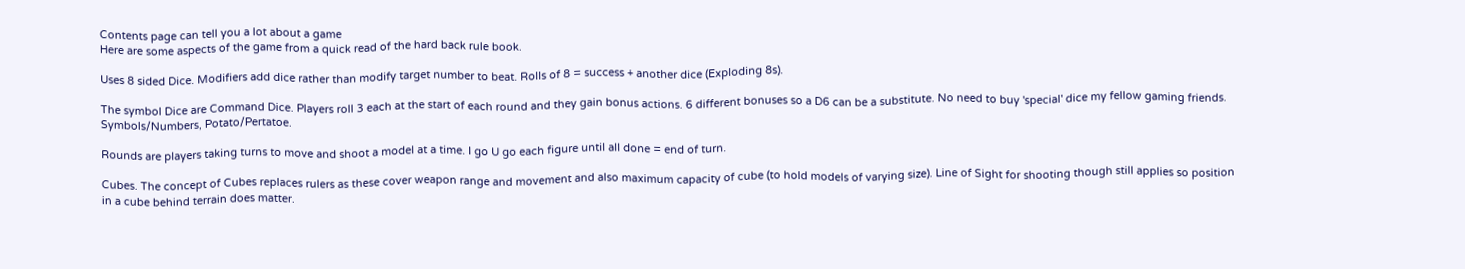Contents page can tell you a lot about a game
Here are some aspects of the game from a quick read of the hard back rule book.

Uses 8 sided Dice. Modifiers add dice rather than modify target number to beat. Rolls of 8 = success + another dice (Exploding 8s).

The symbol Dice are Command Dice. Players roll 3 each at the start of each round and they gain bonus actions. 6 different bonuses so a D6 can be a substitute. No need to buy 'special' dice my fellow gaming friends. Symbols/Numbers, Potato/Pertatoe.

Rounds are players taking turns to move and shoot a model at a time. I go U go each figure until all done = end of turn.

Cubes. The concept of Cubes replaces rulers as these cover weapon range and movement and also maximum capacity of cube (to hold models of varying size). Line of Sight for shooting though still applies so position in a cube behind terrain does matter.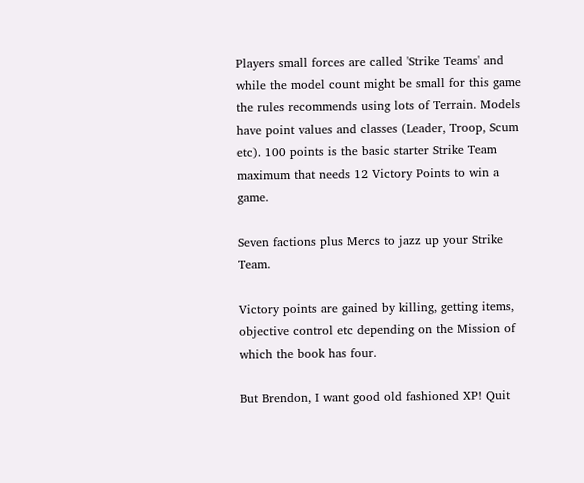Players small forces are called 'Strike Teams' and while the model count might be small for this game the rules recommends using lots of Terrain. Models have point values and classes (Leader, Troop, Scum etc). 100 points is the basic starter Strike Team maximum that needs 12 Victory Points to win a game.

Seven factions plus Mercs to jazz up your Strike Team.

Victory points are gained by killing, getting items, objective control etc depending on the Mission of which the book has four.

But Brendon, I want good old fashioned XP! Quit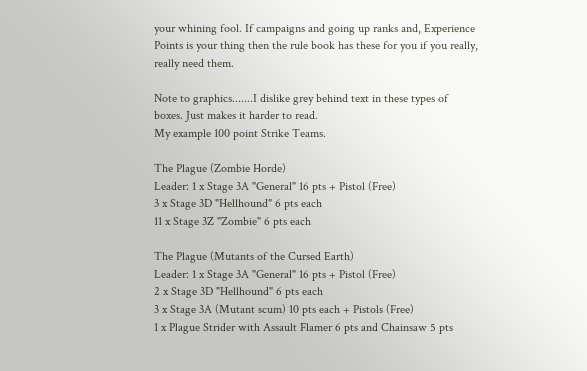your whining fool. If campaigns and going up ranks and, Experience Points is your thing then the rule book has these for you if you really, really need them.

Note to graphics.......I dislike grey behind text in these types of boxes. Just makes it harder to read.
My example 100 point Strike Teams.

The Plague (Zombie Horde)
Leader: 1 x Stage 3A "General" 16 pts + Pistol (Free)
3 x Stage 3D "Hellhound" 6 pts each
11 x Stage 3Z "Zombie" 6 pts each

The Plague (Mutants of the Cursed Earth)
Leader: 1 x Stage 3A "General" 16 pts + Pistol (Free)
2 x Stage 3D "Hellhound" 6 pts each
3 x Stage 3A (Mutant scum) 10 pts each + Pistols (Free)
1 x Plague Strider with Assault Flamer 6 pts and Chainsaw 5 pts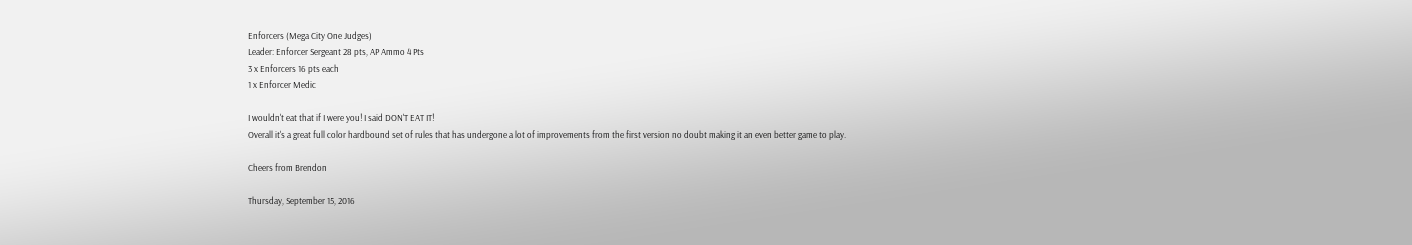Enforcers (Mega City One Judges)
Leader: Enforcer Sergeant 28 pts, AP Ammo 4 Pts
3 x Enforcers 16 pts each
1 x Enforcer Medic

I wouldn't eat that if I were you! I said DON'T EAT IT!
Overall it's a great full color hardbound set of rules that has undergone a lot of improvements from the first version no doubt making it an even better game to play.

Cheers from Brendon

Thursday, September 15, 2016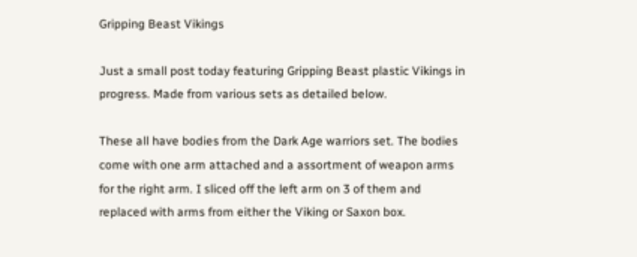Gripping Beast Vikings

Just a small post today featuring Gripping Beast plastic Vikings in progress. Made from various sets as detailed below.

These all have bodies from the Dark Age warriors set. The bodies come with one arm attached and a assortment of weapon arms for the right arm. I sliced off the left arm on 3 of them and replaced with arms from either the Viking or Saxon box.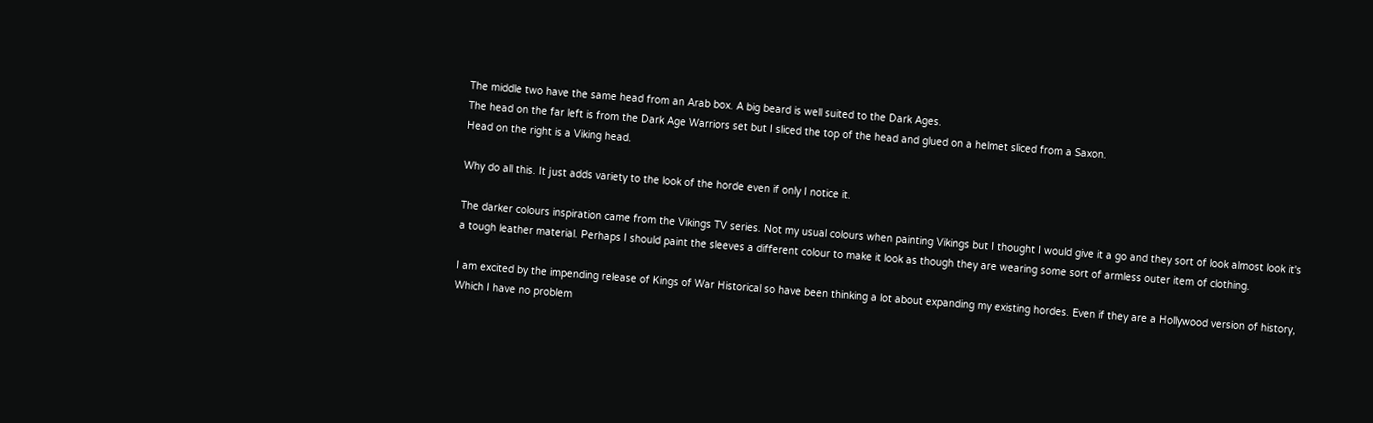The middle two have the same head from an Arab box. A big beard is well suited to the Dark Ages.
The head on the far left is from the Dark Age Warriors set but I sliced the top of the head and glued on a helmet sliced from a Saxon.
Head on the right is a Viking head.

Why do all this. It just adds variety to the look of the horde even if only I notice it.

The darker colours inspiration came from the Vikings TV series. Not my usual colours when painting Vikings but I thought I would give it a go and they sort of look almost look it's a tough leather material. Perhaps I should paint the sleeves a different colour to make it look as though they are wearing some sort of armless outer item of clothing.

I am excited by the impending release of Kings of War Historical so have been thinking a lot about expanding my existing hordes. Even if they are a Hollywood version of history, Which I have no problem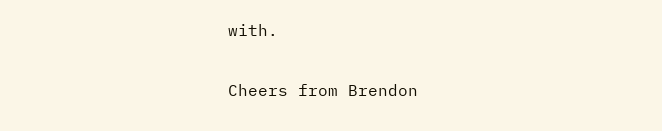with.

Cheers from Brendon